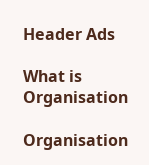Header Ads

What is Organisation

Organisation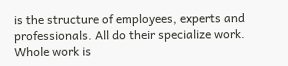is the structure of employees, experts and professionals. All do their specialize work. Whole work is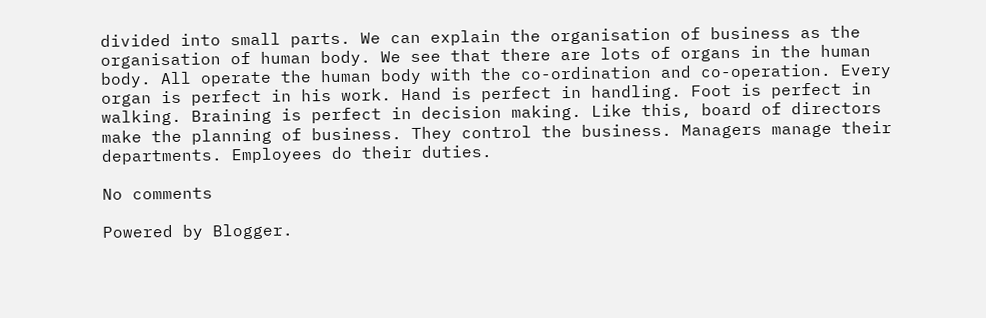divided into small parts. We can explain the organisation of business as the organisation of human body. We see that there are lots of organs in the human body. All operate the human body with the co-ordination and co-operation. Every organ is perfect in his work. Hand is perfect in handling. Foot is perfect in walking. Braining is perfect in decision making. Like this, board of directors make the planning of business. They control the business. Managers manage their departments. Employees do their duties.

No comments

Powered by Blogger.